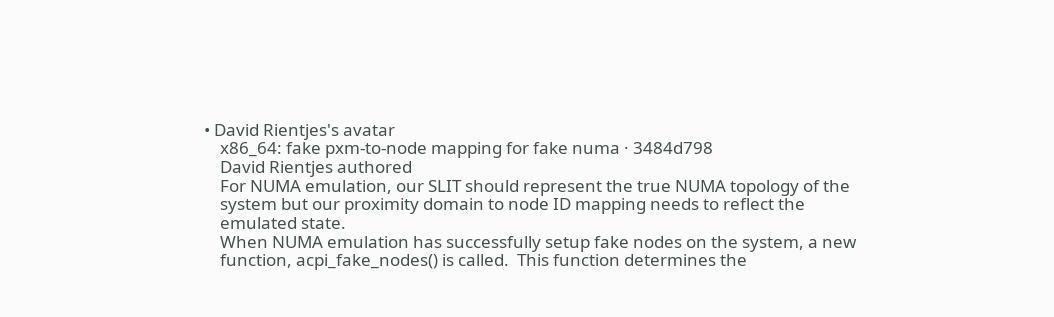• David Rientjes's avatar
    x86_64: fake pxm-to-node mapping for fake numa · 3484d798
    David Rientjes authored
    For NUMA emulation, our SLIT should represent the true NUMA topology of the
    system but our proximity domain to node ID mapping needs to reflect the
    emulated state.
    When NUMA emulation has successfully setup fake nodes on the system, a new
    function, acpi_fake_nodes() is called.  This function determines the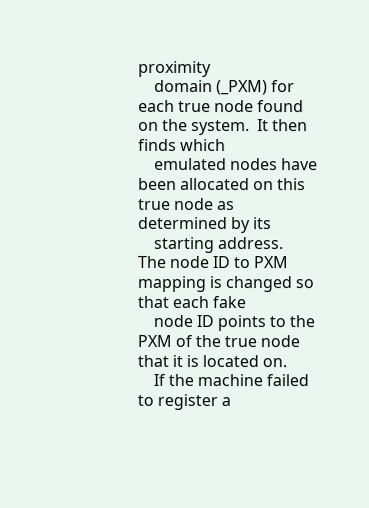proximity
    domain (_PXM) for each true node found on the system.  It then finds which
    emulated nodes have been allocated on this true node as determined by its
    starting address.  The node ID to PXM mapping is changed so that each fake
    node ID points to the PXM of the true node that it is located on.
    If the machine failed to register a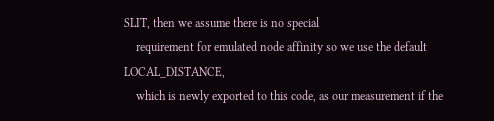SLIT, then we assume there is no special
    requirement for emulated node affinity so we use the default LOCAL_DISTANCE,
    which is newly exported to this code, as our measurement if the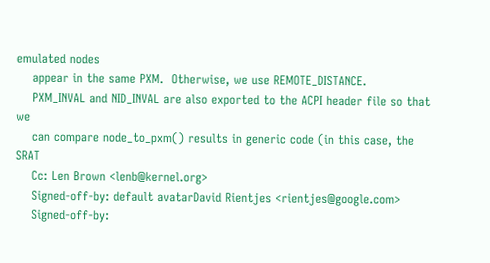emulated nodes
    appear in the same PXM.  Otherwise, we use REMOTE_DISTANCE.
    PXM_INVAL and NID_INVAL are also exported to the ACPI header file so that we
    can compare node_to_pxm() results in generic code (in this case, the SRAT
    Cc: Len Brown <lenb@kernel.org>
    Signed-off-by: default avatarDavid Rientjes <rientjes@google.com>
    Signed-off-by: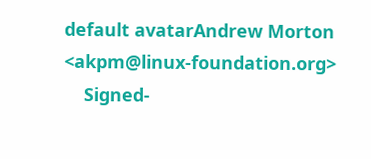default avatarAndrew Morton <akpm@linux-foundation.org>
    Signed-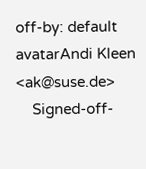off-by: default avatarAndi Kleen <ak@suse.de>
    Signed-off-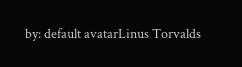by: default avatarLinus Torvalds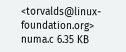<torvalds@linux-foundation.org>
numa.c 6.35 KB